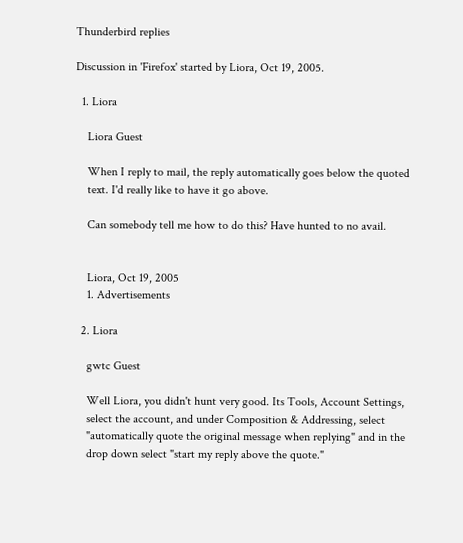Thunderbird replies

Discussion in 'Firefox' started by Liora, Oct 19, 2005.

  1. Liora

    Liora Guest

    When I reply to mail, the reply automatically goes below the quoted
    text. I'd really like to have it go above.

    Can somebody tell me how to do this? Have hunted to no avail.


    Liora, Oct 19, 2005
    1. Advertisements

  2. Liora

    gwtc Guest

    Well Liora, you didn't hunt very good. Its Tools, Account Settings,
    select the account, and under Composition & Addressing, select
    "automatically quote the original message when replying" and in the
    drop down select "start my reply above the quote."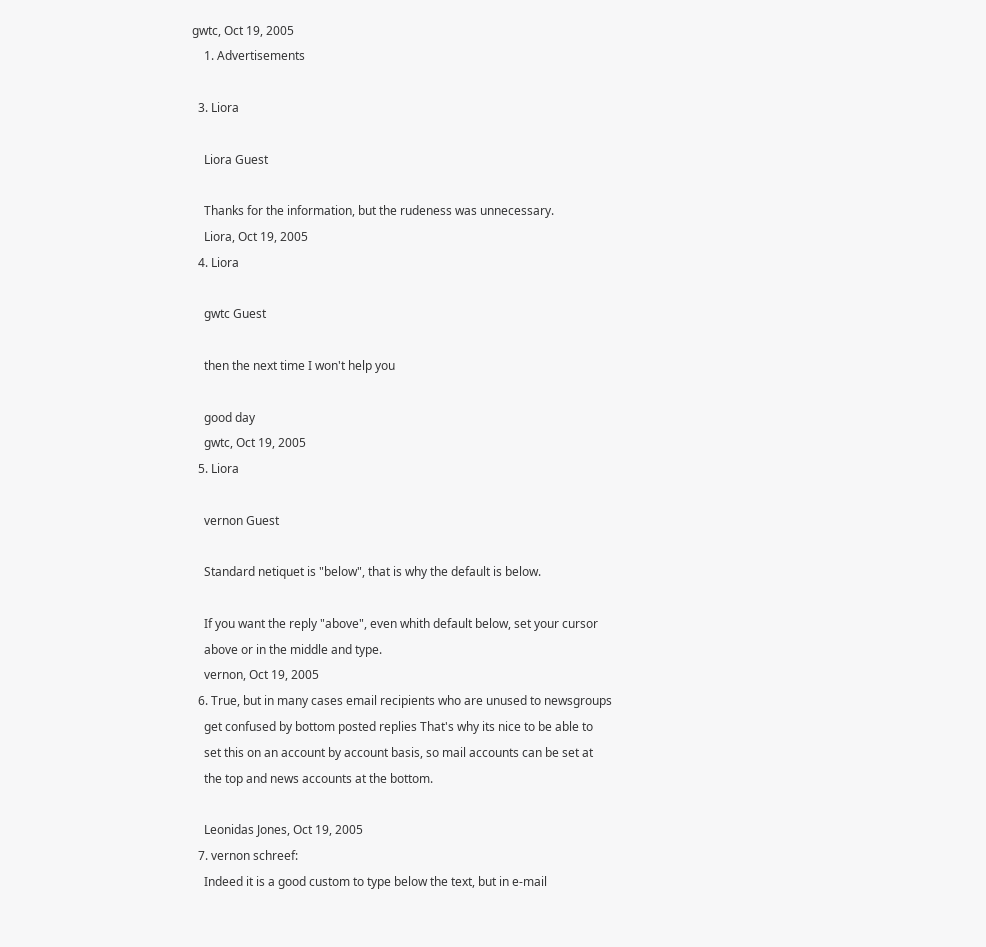gwtc, Oct 19, 2005
    1. Advertisements

  3. Liora

    Liora Guest

    Thanks for the information, but the rudeness was unnecessary.
    Liora, Oct 19, 2005
  4. Liora

    gwtc Guest

    then the next time I won't help you

    good day
    gwtc, Oct 19, 2005
  5. Liora

    vernon Guest

    Standard netiquet is "below", that is why the default is below.

    If you want the reply "above", even whith default below, set your cursor
    above or in the middle and type.
    vernon, Oct 19, 2005
  6. True, but in many cases email recipients who are unused to newsgroups
    get confused by bottom posted replies That's why its nice to be able to
    set this on an account by account basis, so mail accounts can be set at
    the top and news accounts at the bottom.

    Leonidas Jones, Oct 19, 2005
  7. vernon schreef:
    Indeed it is a good custom to type below the text, but in e-mail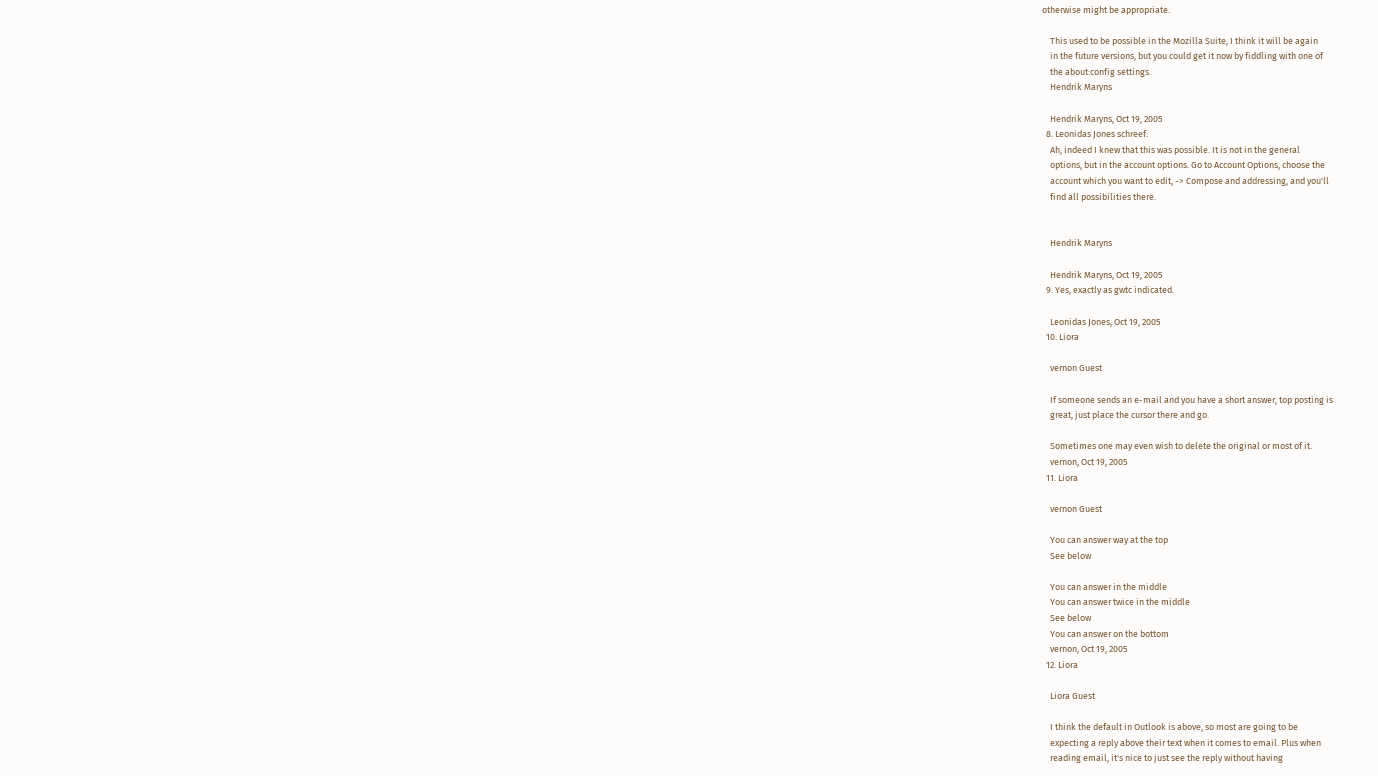otherwise might be appropriate.

    This used to be possible in the Mozilla Suite, I think it will be again
    in the future versions, but you could get it now by fiddling with one of
    the about:config settings.
    Hendrik Maryns

    Hendrik Maryns, Oct 19, 2005
  8. Leonidas Jones schreef:
    Ah, indeed I knew that this was possible. It is not in the general
    options, but in the account options. Go to Account Options, choose the
    account which you want to edit, -> Compose and addressing, and you'll
    find all possibilities there.


    Hendrik Maryns

    Hendrik Maryns, Oct 19, 2005
  9. Yes, exactly as gwtc indicated.

    Leonidas Jones, Oct 19, 2005
  10. Liora

    vernon Guest

    If someone sends an e-mail and you have a short answer, top posting is
    great, just place the cursor there and go.

    Sometimes one may even wish to delete the original or most of it.
    vernon, Oct 19, 2005
  11. Liora

    vernon Guest

    You can answer way at the top
    See below

    You can answer in the middle
    You can answer twice in the middle
    See below
    You can answer on the bottom
    vernon, Oct 19, 2005
  12. Liora

    Liora Guest

    I think the default in Outlook is above, so most are going to be
    expecting a reply above their text when it comes to email. Plus when
    reading email, it's nice to just see the reply without having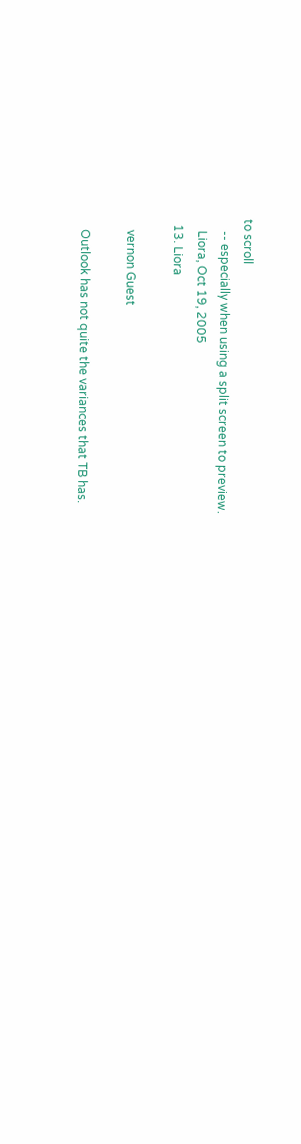to scroll
    -- especially when using a split screen to preview.
    Liora, Oct 19, 2005
  13. Liora

    vernon Guest

    Outlook has not quite the variances that TB has.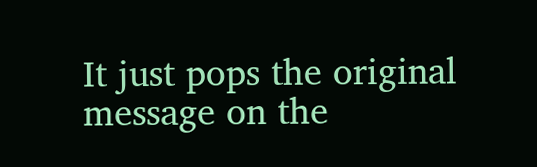It just pops the original message on the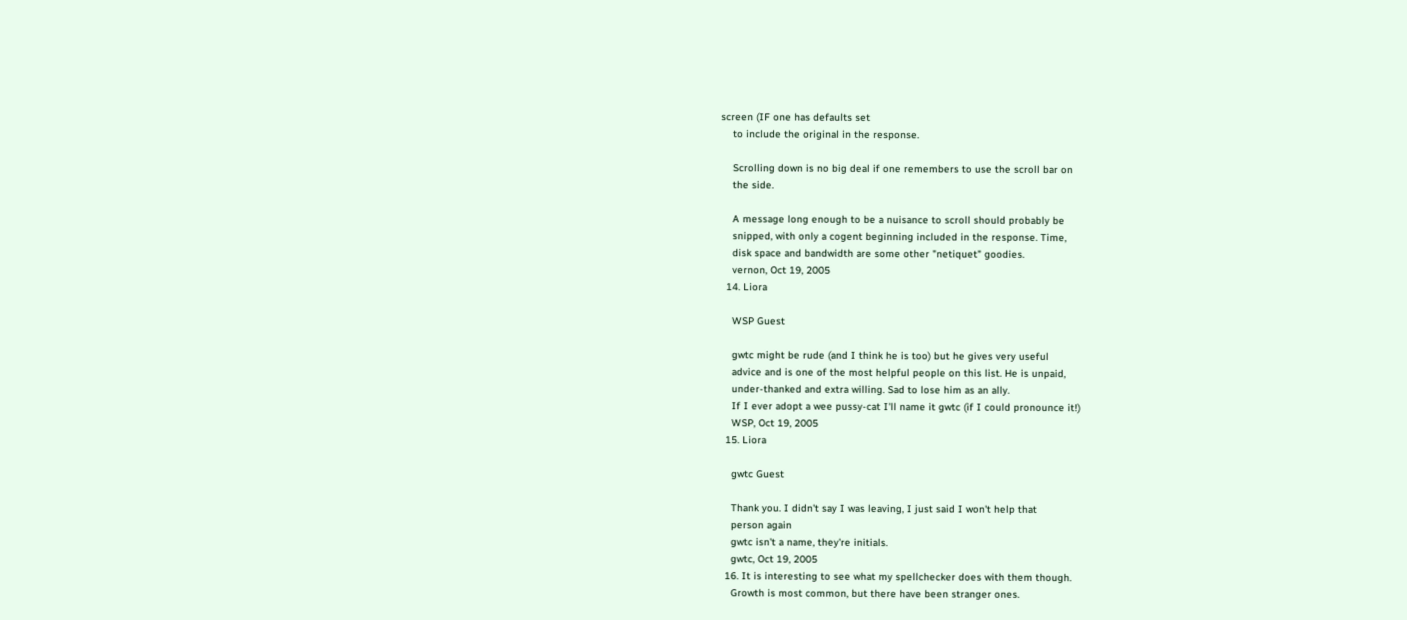screen (IF one has defaults set
    to include the original in the response.

    Scrolling down is no big deal if one remembers to use the scroll bar on
    the side.

    A message long enough to be a nuisance to scroll should probably be
    snipped, with only a cogent beginning included in the response. Time,
    disk space and bandwidth are some other "netiquet" goodies.
    vernon, Oct 19, 2005
  14. Liora

    WSP Guest

    gwtc might be rude (and I think he is too) but he gives very useful
    advice and is one of the most helpful people on this list. He is unpaid,
    under-thanked and extra willing. Sad to lose him as an ally.
    If I ever adopt a wee pussy-cat I'll name it gwtc (if I could pronounce it!)
    WSP, Oct 19, 2005
  15. Liora

    gwtc Guest

    Thank you. I didn't say I was leaving, I just said I won't help that
    person again
    gwtc isn't a name, they're initials.
    gwtc, Oct 19, 2005
  16. It is interesting to see what my spellchecker does with them though.
    Growth is most common, but there have been stranger ones.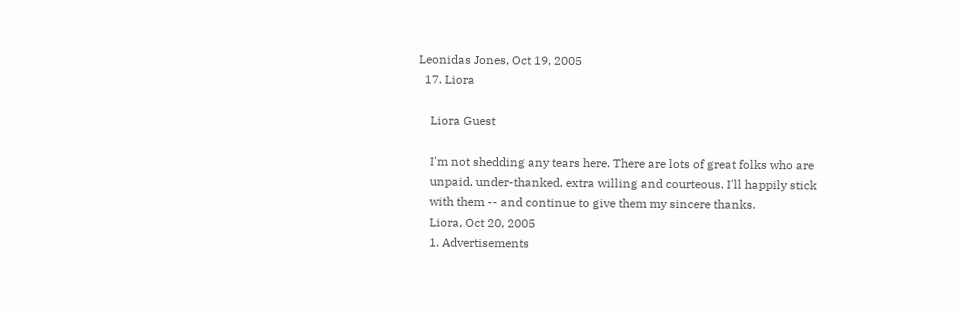Leonidas Jones, Oct 19, 2005
  17. Liora

    Liora Guest

    I'm not shedding any tears here. There are lots of great folks who are
    unpaid, under-thanked, extra willing and courteous. I'll happily stick
    with them -- and continue to give them my sincere thanks.
    Liora, Oct 20, 2005
    1. Advertisements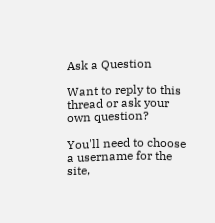Ask a Question

Want to reply to this thread or ask your own question?

You'll need to choose a username for the site,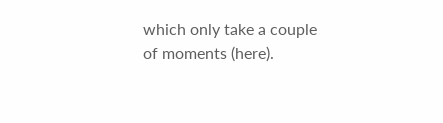which only take a couple of moments (here).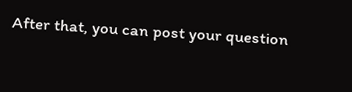After that, you can post your question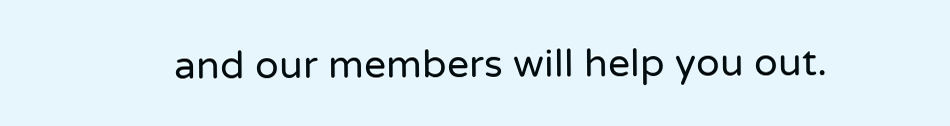and our members will help you out.